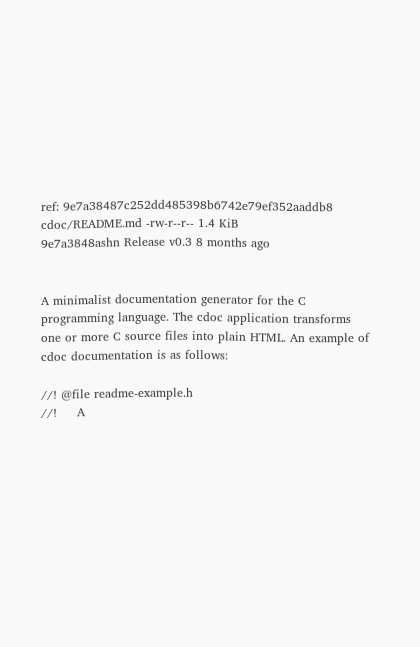ref: 9e7a38487c252dd485398b6742e79ef352aaddb8 cdoc/README.md -rw-r--r-- 1.4 KiB
9e7a3848ashn Release v0.3 8 months ago


A minimalist documentation generator for the C programming language. The cdoc application transforms one or more C source files into plain HTML. An example of cdoc documentation is as follows:

//! @file readme-example.h
//!     A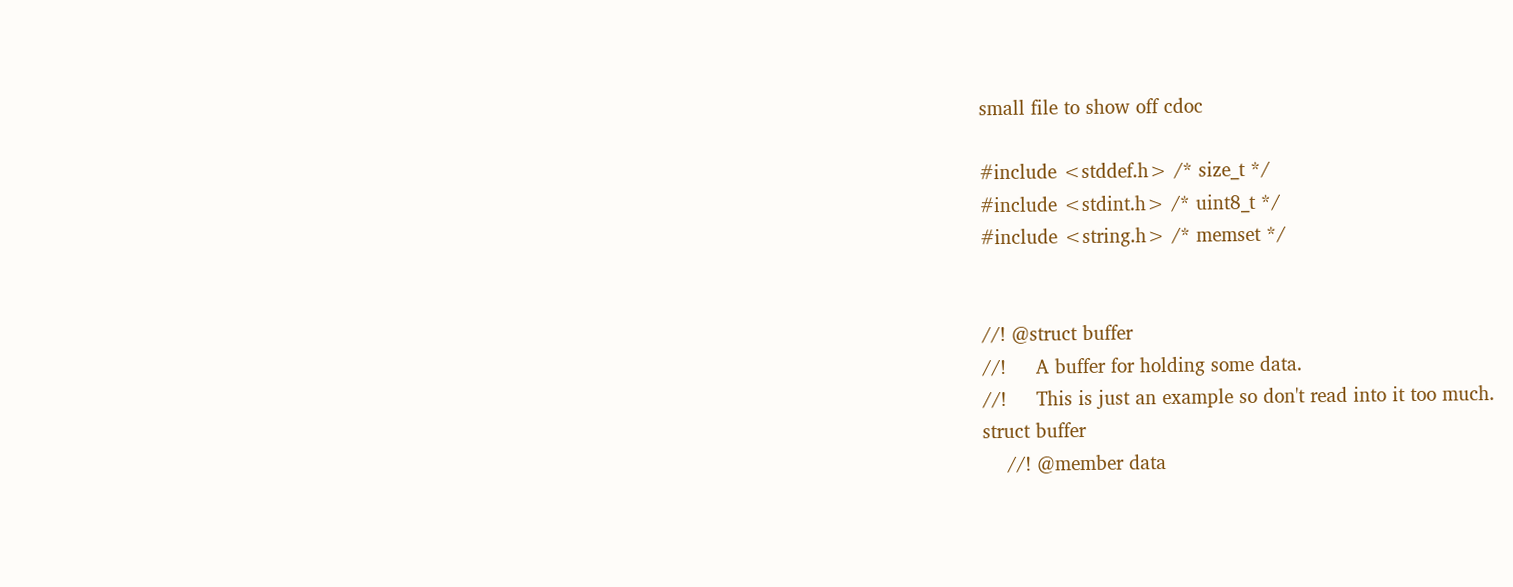small file to show off cdoc

#include <stddef.h> /* size_t */
#include <stdint.h> /* uint8_t */
#include <string.h> /* memset */


//! @struct buffer
//!     A buffer for holding some data.
//!     This is just an example so don't read into it too much.
struct buffer
    //! @member data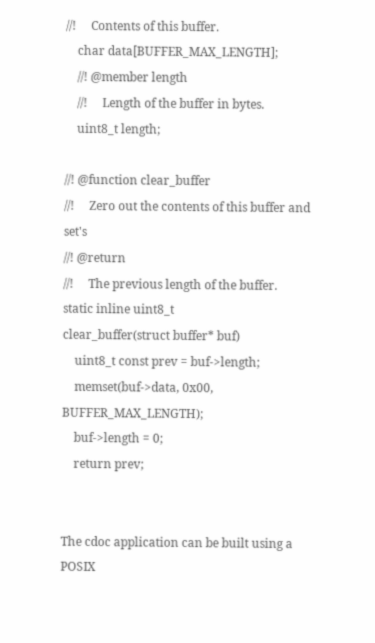//!     Contents of this buffer.
    char data[BUFFER_MAX_LENGTH];
    //! @member length
    //!     Length of the buffer in bytes.
    uint8_t length;

//! @function clear_buffer
//!     Zero out the contents of this buffer and set's
//! @return
//!     The previous length of the buffer.
static inline uint8_t
clear_buffer(struct buffer* buf)
    uint8_t const prev = buf->length;
    memset(buf->data, 0x00, BUFFER_MAX_LENGTH);
    buf->length = 0;
    return prev;


The cdoc application can be built using a POSIX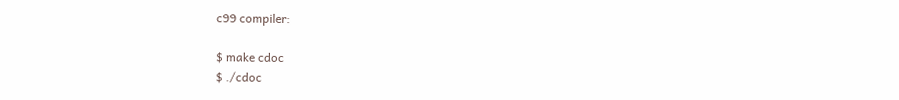c99 compiler:

$ make cdoc
$ ./cdoc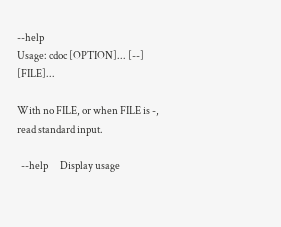--help
Usage: cdoc [OPTION]... [--] [FILE]...

With no FILE, or when FILE is -, read standard input.

  --help      Display usage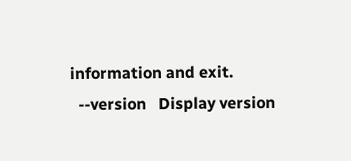information and exit.
  --version   Display version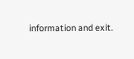information and exit.